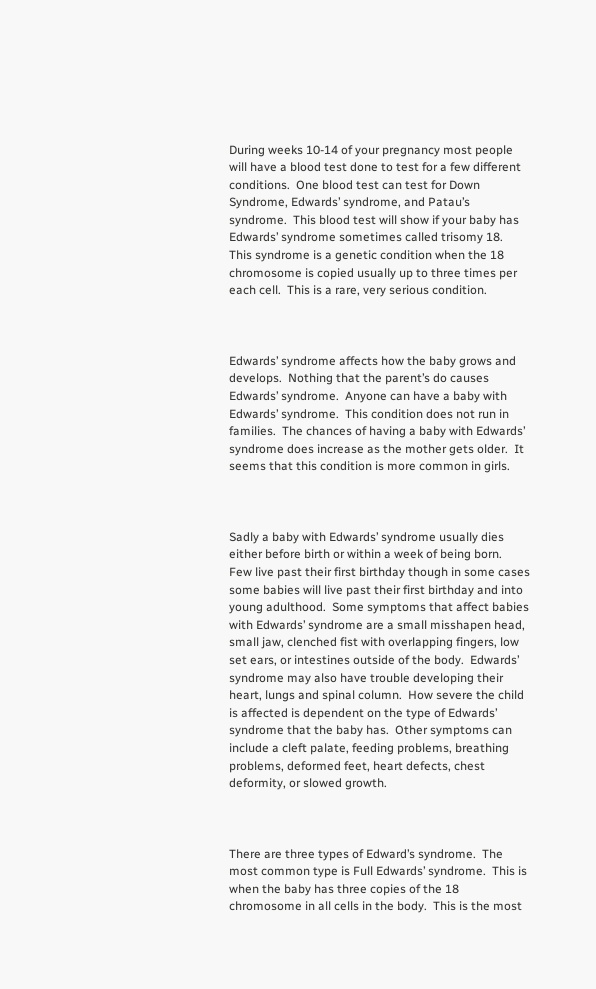During weeks 10-14 of your pregnancy most people will have a blood test done to test for a few different conditions.  One blood test can test for Down Syndrome, Edwards’ syndrome, and Patau’s syndrome.  This blood test will show if your baby has Edwards’ syndrome sometimes called trisomy 18.  This syndrome is a genetic condition when the 18 chromosome is copied usually up to three times per each cell.  This is a rare, very serious condition.



Edwards’ syndrome affects how the baby grows and develops.  Nothing that the parent’s do causes Edwards’ syndrome.  Anyone can have a baby with Edwards’ syndrome.  This condition does not run in families.  The chances of having a baby with Edwards’ syndrome does increase as the mother gets older.  It seems that this condition is more common in girls.



Sadly a baby with Edwards’ syndrome usually dies either before birth or within a week of being born.  Few live past their first birthday though in some cases some babies will live past their first birthday and into young adulthood.  Some symptoms that affect babies with Edwards’ syndrome are a small misshapen head, small jaw, clenched fist with overlapping fingers, low set ears, or intestines outside of the body.  Edwards’ syndrome may also have trouble developing their heart, lungs and spinal column.  How severe the child is affected is dependent on the type of Edwards’ syndrome that the baby has.  Other symptoms can include a cleft palate, feeding problems, breathing problems, deformed feet, heart defects, chest deformity, or slowed growth.



There are three types of Edward’s syndrome.  The most common type is Full Edwards’ syndrome.  This is when the baby has three copies of the 18 chromosome in all cells in the body.  This is the most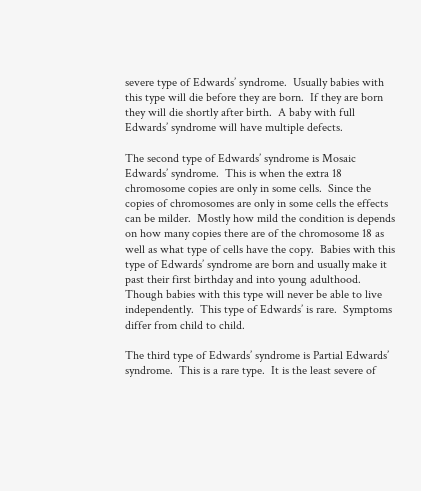severe type of Edwards’ syndrome.  Usually babies with this type will die before they are born.  If they are born they will die shortly after birth.  A baby with full Edwards’ syndrome will have multiple defects.

The second type of Edwards’ syndrome is Mosaic Edwards’ syndrome.  This is when the extra 18 chromosome copies are only in some cells.  Since the copies of chromosomes are only in some cells the effects can be milder.  Mostly how mild the condition is depends on how many copies there are of the chromosome 18 as well as what type of cells have the copy.  Babies with this type of Edwards’ syndrome are born and usually make it past their first birthday and into young adulthood.  Though babies with this type will never be able to live independently.  This type of Edwards’ is rare.  Symptoms differ from child to child.

The third type of Edwards’ syndrome is Partial Edwards’ syndrome.  This is a rare type.  It is the least severe of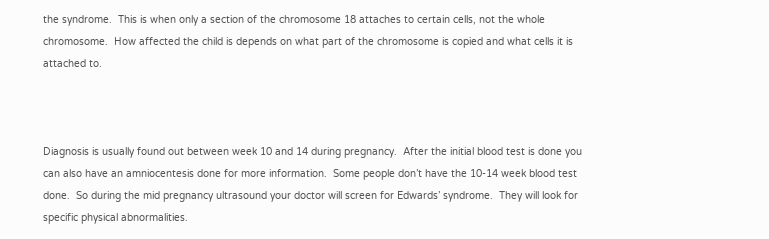the syndrome.  This is when only a section of the chromosome 18 attaches to certain cells, not the whole chromosome.  How affected the child is depends on what part of the chromosome is copied and what cells it is attached to.



Diagnosis is usually found out between week 10 and 14 during pregnancy.  After the initial blood test is done you can also have an amniocentesis done for more information.  Some people don’t have the 10-14 week blood test done.  So during the mid pregnancy ultrasound your doctor will screen for Edwards’ syndrome.  They will look for specific physical abnormalities.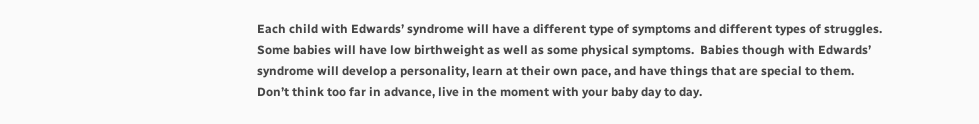Each child with Edwards’ syndrome will have a different type of symptoms and different types of struggles.  Some babies will have low birthweight as well as some physical symptoms.  Babies though with Edwards’ syndrome will develop a personality, learn at their own pace, and have things that are special to them.  Don’t think too far in advance, live in the moment with your baby day to day.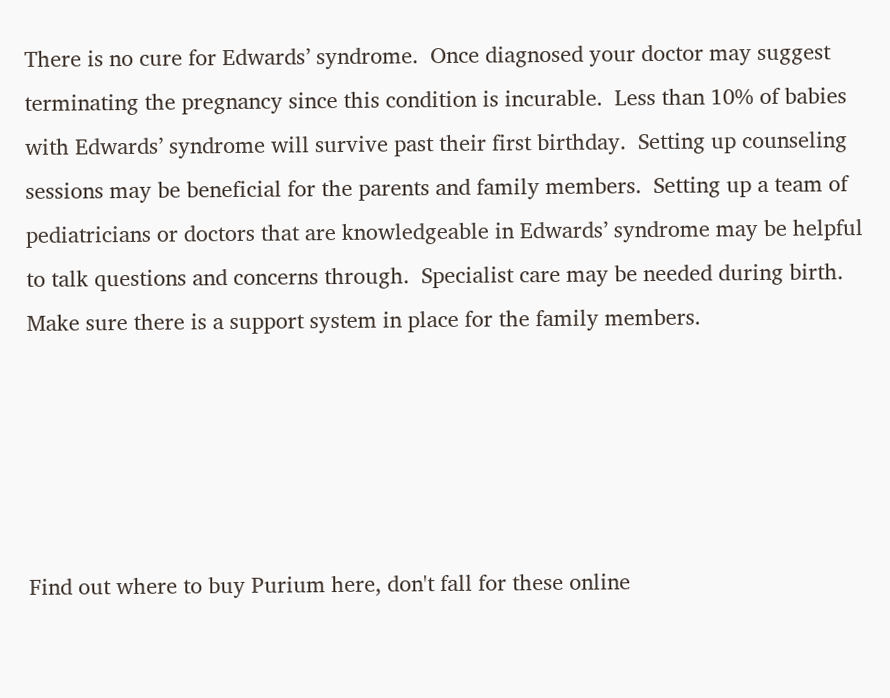There is no cure for Edwards’ syndrome.  Once diagnosed your doctor may suggest terminating the pregnancy since this condition is incurable.  Less than 10% of babies with Edwards’ syndrome will survive past their first birthday.  Setting up counseling sessions may be beneficial for the parents and family members.  Setting up a team of pediatricians or doctors that are knowledgeable in Edwards’ syndrome may be helpful to talk questions and concerns through.  Specialist care may be needed during birth.  Make sure there is a support system in place for the family members.





Find out where to buy Purium here, don't fall for these online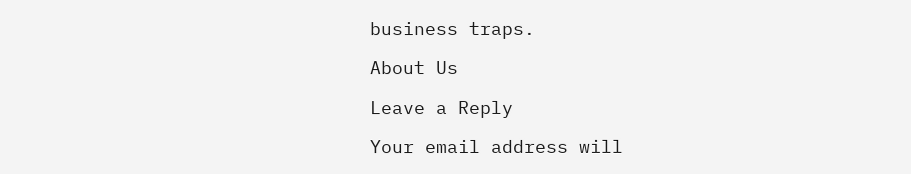business traps.

About Us

Leave a Reply

Your email address will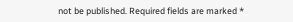not be published. Required fields are marked *